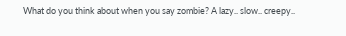What do you think about when you say zombie? A lazy.. slow.. creepy..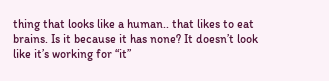thing that looks like a human.. that likes to eat brains. Is it because it has none? It doesn’t look like it’s working for “it”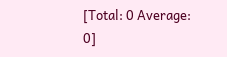[Total: 0 Average: 0]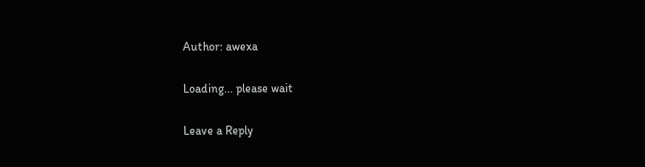Author: awexa

Loading... please wait

Leave a Reply